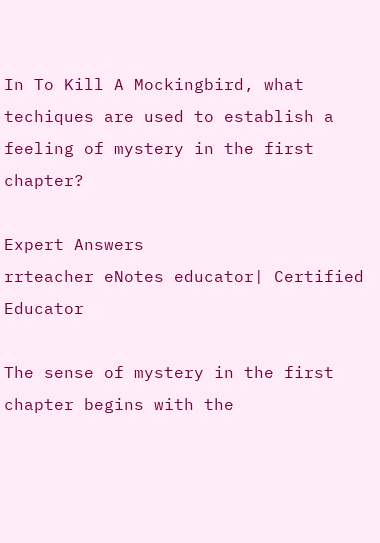In To Kill A Mockingbird, what techiques are used to establish a feeling of mystery in the first chapter?

Expert Answers
rrteacher eNotes educator| Certified Educator

The sense of mystery in the first chapter begins with the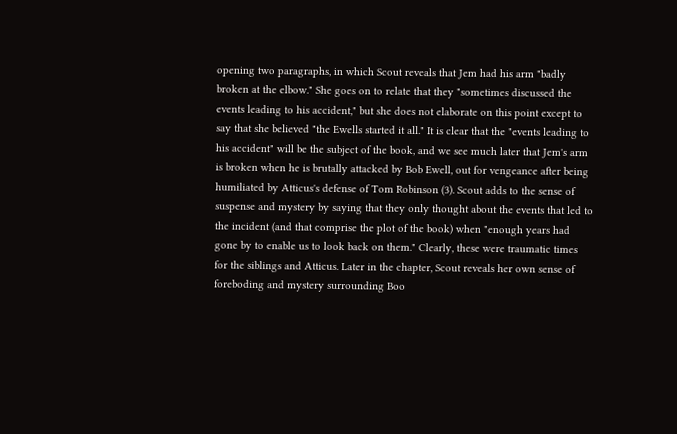opening two paragraphs, in which Scout reveals that Jem had his arm "badly broken at the elbow." She goes on to relate that they "sometimes discussed the events leading to his accident," but she does not elaborate on this point except to say that she believed "the Ewells started it all." It is clear that the "events leading to his accident" will be the subject of the book, and we see much later that Jem's arm is broken when he is brutally attacked by Bob Ewell, out for vengeance after being humiliated by Atticus's defense of Tom Robinson (3). Scout adds to the sense of suspense and mystery by saying that they only thought about the events that led to the incident (and that comprise the plot of the book) when "enough years had gone by to enable us to look back on them." Clearly, these were traumatic times for the siblings and Atticus. Later in the chapter, Scout reveals her own sense of foreboding and mystery surrounding Boo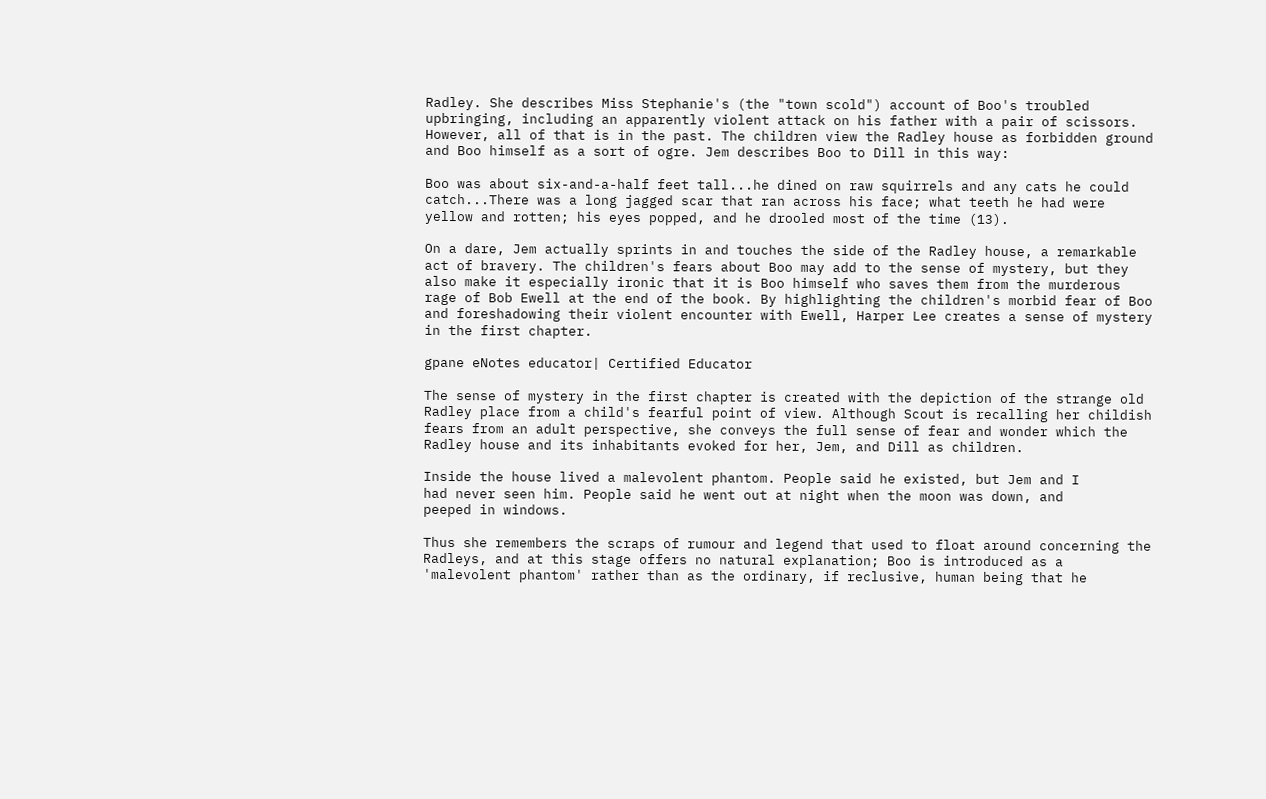Radley. She describes Miss Stephanie's (the "town scold") account of Boo's troubled upbringing, including an apparently violent attack on his father with a pair of scissors. However, all of that is in the past. The children view the Radley house as forbidden ground and Boo himself as a sort of ogre. Jem describes Boo to Dill in this way:

Boo was about six-and-a-half feet tall...he dined on raw squirrels and any cats he could catch...There was a long jagged scar that ran across his face; what teeth he had were yellow and rotten; his eyes popped, and he drooled most of the time (13).

On a dare, Jem actually sprints in and touches the side of the Radley house, a remarkable act of bravery. The children's fears about Boo may add to the sense of mystery, but they also make it especially ironic that it is Boo himself who saves them from the murderous rage of Bob Ewell at the end of the book. By highlighting the children's morbid fear of Boo and foreshadowing their violent encounter with Ewell, Harper Lee creates a sense of mystery in the first chapter.

gpane eNotes educator| Certified Educator

The sense of mystery in the first chapter is created with the depiction of the strange old Radley place from a child's fearful point of view. Although Scout is recalling her childish fears from an adult perspective, she conveys the full sense of fear and wonder which the Radley house and its inhabitants evoked for her, Jem, and Dill as children.

Inside the house lived a malevolent phantom. People said he existed, but Jem and I
had never seen him. People said he went out at night when the moon was down, and
peeped in windows.

Thus she remembers the scraps of rumour and legend that used to float around concerning the Radleys, and at this stage offers no natural explanation; Boo is introduced as a 'malevolent phantom' rather than as the ordinary, if reclusive, human being that he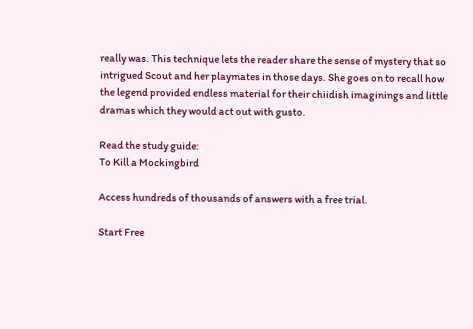really was. This technique lets the reader share the sense of mystery that so intrigued Scout and her playmates in those days. She goes on to recall how the legend provided endless material for their chiidish imaginings and little dramas which they would act out with gusto.

Read the study guide:
To Kill a Mockingbird

Access hundreds of thousands of answers with a free trial.

Start Free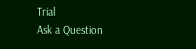Trial
Ask a Question